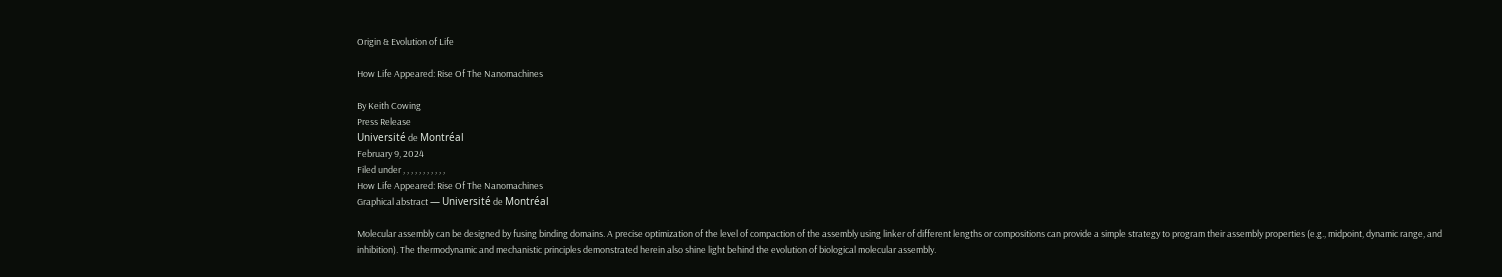Origin & Evolution of Life

How Life Appeared: Rise Of The Nanomachines

By Keith Cowing
Press Release
Université de Montréal
February 9, 2024
Filed under , , , , , , , , , , ,
How Life Appeared: Rise Of The Nanomachines
Graphical abstract — Université de Montréal

Molecular assembly can be designed by fusing binding domains. A precise optimization of the level of compaction of the assembly using linker of different lengths or compositions can provide a simple strategy to program their assembly properties (e.g., midpoint, dynamic range, and inhibition). The thermodynamic and mechanistic principles demonstrated herein also shine light behind the evolution of biological molecular assembly.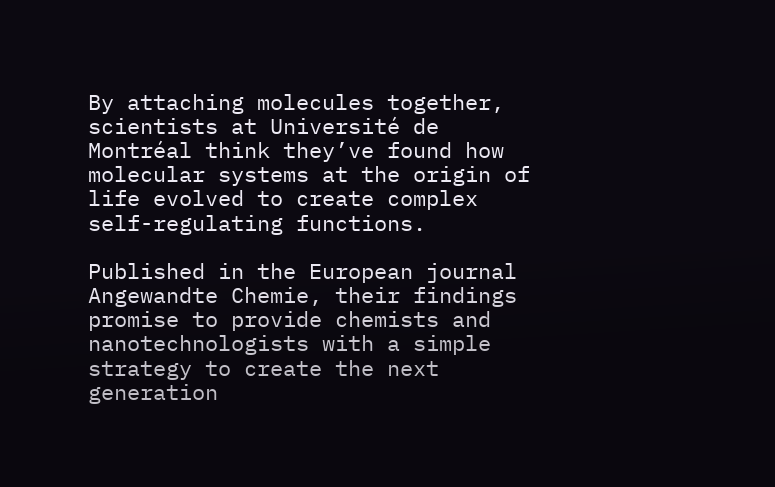By attaching molecules together, scientists at Université de Montréal think they’ve found how molecular systems at the origin of life evolved to create complex self-regulating functions.

Published in the European journal Angewandte Chemie, their findings promise to provide chemists and nanotechnologists with a simple strategy to create the next generation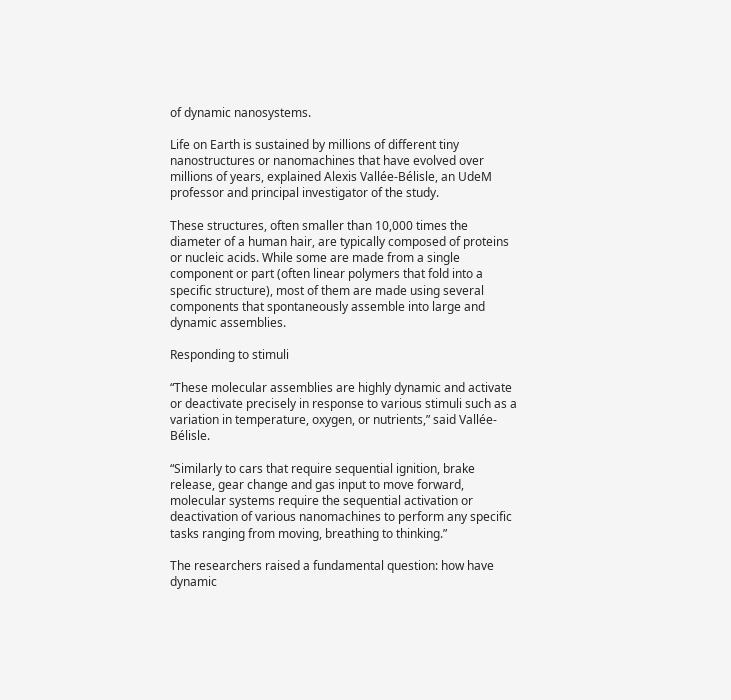of dynamic nanosystems.

Life on Earth is sustained by millions of different tiny nanostructures or nanomachines that have evolved over millions of years, explained Alexis Vallée-Bélisle, an UdeM professor and principal investigator of the study.

These structures, often smaller than 10,000 times the diameter of a human hair, are typically composed of proteins or nucleic acids. While some are made from a single component or part (often linear polymers that fold into a specific structure), most of them are made using several components that spontaneously assemble into large and dynamic assemblies.

Responding to stimuli

“These molecular assemblies are highly dynamic and activate or deactivate precisely in response to various stimuli such as a variation in temperature, oxygen, or nutrients,” said Vallée-Bélisle.

“Similarly to cars that require sequential ignition, brake release, gear change and gas input to move forward, molecular systems require the sequential activation or deactivation of various nanomachines to perform any specific tasks ranging from moving, breathing to thinking.”

The researchers raised a fundamental question: how have dynamic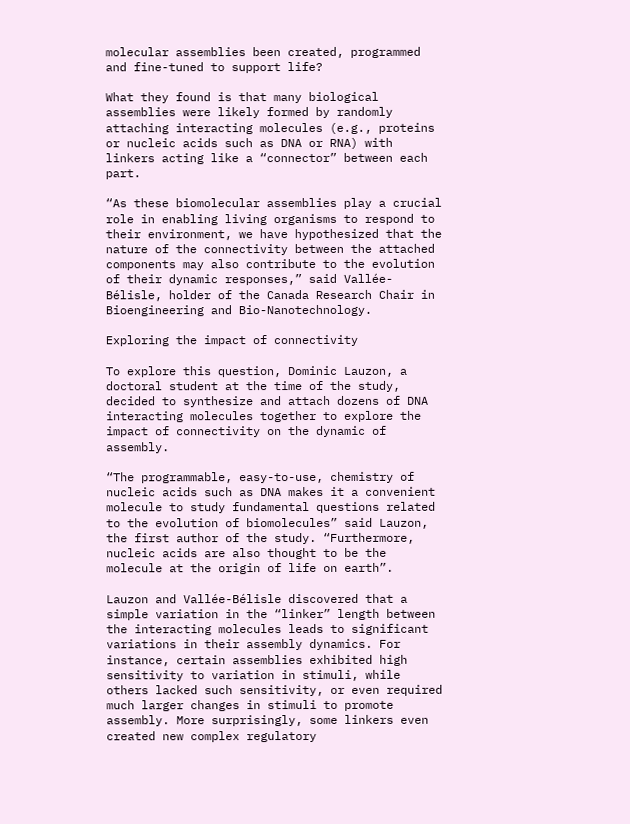molecular assemblies been created, programmed and fine-tuned to support life?

What they found is that many biological assemblies were likely formed by randomly attaching interacting molecules (e.g., proteins or nucleic acids such as DNA or RNA) with linkers acting like a “connector” between each part.

“As these biomolecular assemblies play a crucial role in enabling living organisms to respond to their environment, we have hypothesized that the nature of the connectivity between the attached components may also contribute to the evolution of their dynamic responses,” said Vallée-Bélisle, holder of the Canada Research Chair in Bioengineering and Bio-Nanotechnology.

Exploring the impact of connectivity

To explore this question, Dominic Lauzon, a doctoral student at the time of the study, decided to synthesize and attach dozens of DNA interacting molecules together to explore the impact of connectivity on the dynamic of assembly.

“The programmable, easy-to-use, chemistry of nucleic acids such as DNA makes it a convenient molecule to study fundamental questions related to the evolution of biomolecules” said Lauzon, the first author of the study. “Furthermore, nucleic acids are also thought to be the molecule at the origin of life on earth”.

Lauzon and Vallée-Bélisle discovered that a simple variation in the “linker” length between the interacting molecules leads to significant variations in their assembly dynamics. For instance, certain assemblies exhibited high sensitivity to variation in stimuli, while others lacked such sensitivity, or even required much larger changes in stimuli to promote assembly. More surprisingly, some linkers even created new complex regulatory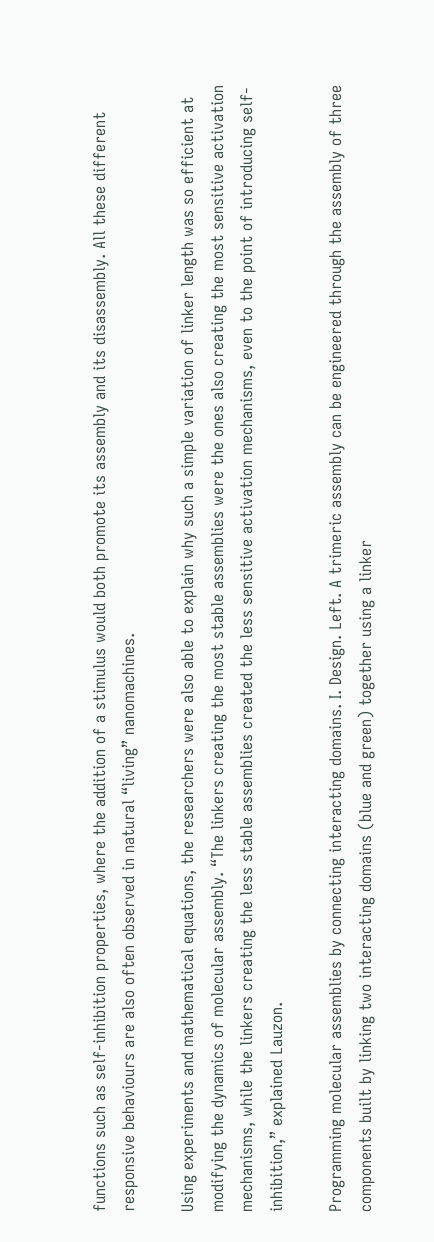functions such as self-inhibition properties, where the addition of a stimulus would both promote its assembly and its disassembly. All these different responsive behaviours are also often observed in natural “living” nanomachines.

Using experiments and mathematical equations, the researchers were also able to explain why such a simple variation of linker length was so efficient at modifying the dynamics of molecular assembly. “The linkers creating the most stable assemblies were the ones also creating the most sensitive activation mechanisms, while the linkers creating the less stable assemblies created the less sensitive activation mechanisms, even to the point of introducing self-inhibition,” explained Lauzon.

Programming molecular assemblies by connecting interacting domains. I. Design. Left. A trimeric assembly can be engineered through the assembly of three components built by linking two interacting domains (blue and green) together using a linker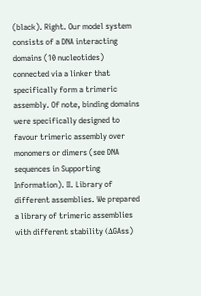(black). Right. Our model system consists of a DNA interacting domains (10 nucleotides) connected via a linker that specifically form a trimeric assembly. Of note, binding domains were specifically designed to favour trimeric assembly over monomers or dimers (see DNA sequences in Supporting Information). II. Library of different assemblies. We prepared a library of trimeric assemblies with different stability (ΔGAss)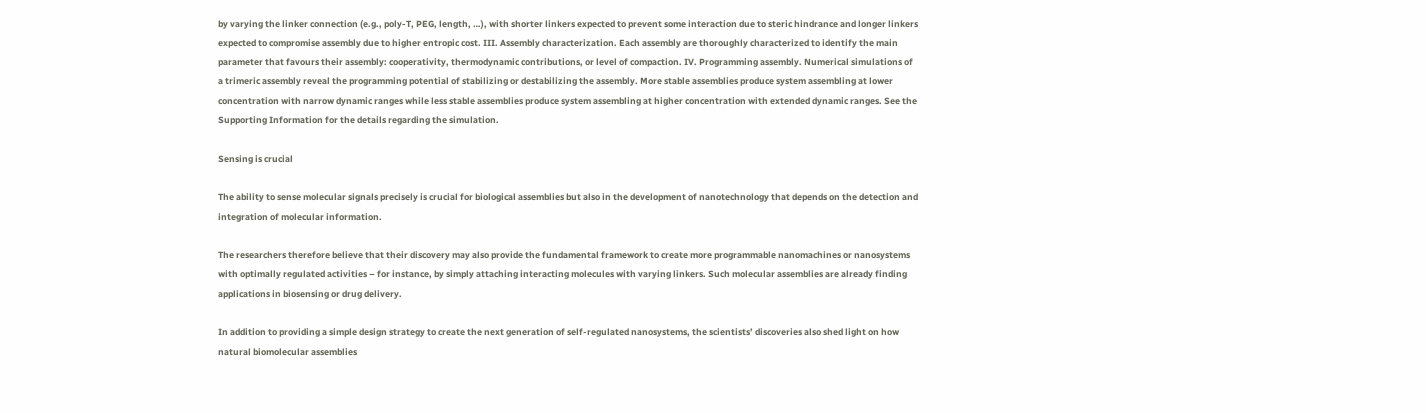by varying the linker connection (e.g., poly-T, PEG, length, …), with shorter linkers expected to prevent some interaction due to steric hindrance and longer linkers expected to compromise assembly due to higher entropic cost. III. Assembly characterization. Each assembly are thoroughly characterized to identify the main parameter that favours their assembly: cooperativity, thermodynamic contributions, or level of compaction. IV. Programming assembly. Numerical simulations of a trimeric assembly reveal the programming potential of stabilizing or destabilizing the assembly. More stable assemblies produce system assembling at lower concentration with narrow dynamic ranges while less stable assemblies produce system assembling at higher concentration with extended dynamic ranges. See the Supporting Information for the details regarding the simulation.

Sensing is crucial

The ability to sense molecular signals precisely is crucial for biological assemblies but also in the development of nanotechnology that depends on the detection and integration of molecular information.

The researchers therefore believe that their discovery may also provide the fundamental framework to create more programmable nanomachines or nanosystems with optimally regulated activities – for instance, by simply attaching interacting molecules with varying linkers. Such molecular assemblies are already finding applications in biosensing or drug delivery.

In addition to providing a simple design strategy to create the next generation of self-regulated nanosystems, the scientists’ discoveries also shed light on how natural biomolecular assemblies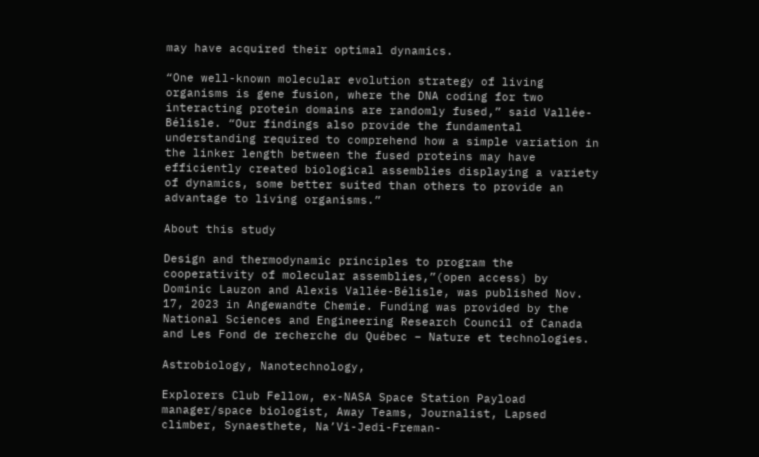may have acquired their optimal dynamics.

“One well-known molecular evolution strategy of living organisms is gene fusion, where the DNA coding for two interacting protein domains are randomly fused,” said Vallée-Bélisle. “Our findings also provide the fundamental understanding required to comprehend how a simple variation in the linker length between the fused proteins may have efficiently created biological assemblies displaying a variety of dynamics, some better suited than others to provide an advantage to living organisms.”

About this study

Design and thermodynamic principles to program the cooperativity of molecular assemblies,”(open access) by Dominic Lauzon and Alexis Vallée-Bélisle, was published Nov. 17, 2023 in Angewandte Chemie. Funding was provided by the National Sciences and Engineering Research Council of Canada and Les Fond de recherche du Québec – Nature et technologies.

Astrobiology, Nanotechnology,

Explorers Club Fellow, ex-NASA Space Station Payload manager/space biologist, Away Teams, Journalist, Lapsed climber, Synaesthete, Na’Vi-Jedi-Freman-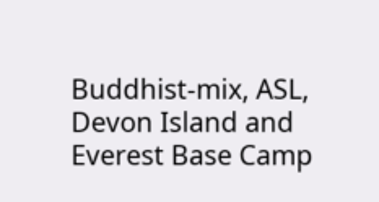Buddhist-mix, ASL, Devon Island and Everest Base Camp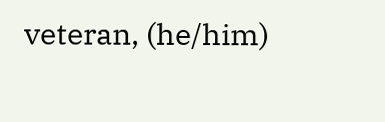veteran, (he/him)